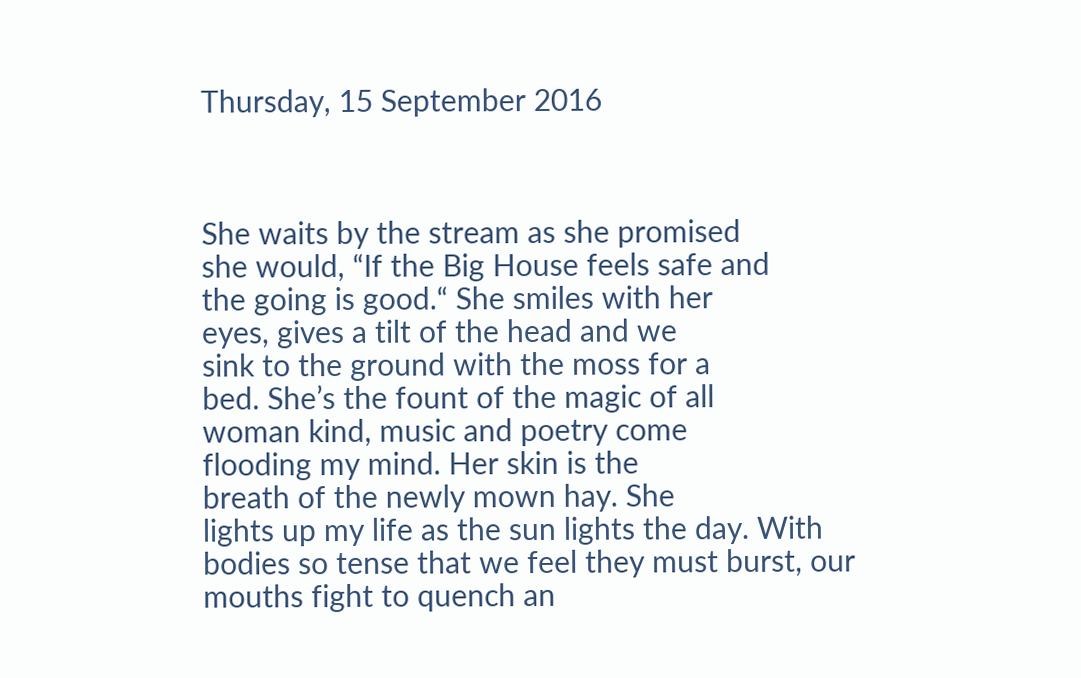Thursday, 15 September 2016



She waits by the stream as she promised
she would, “If the Big House feels safe and
the going is good.“ She smiles with her
eyes, gives a tilt of the head and we
sink to the ground with the moss for a
bed. She’s the fount of the magic of all
woman kind, music and poetry come
flooding my mind. Her skin is the
breath of the newly mown hay. She
lights up my life as the sun lights the day. With
bodies so tense that we feel they must burst, our
mouths fight to quench an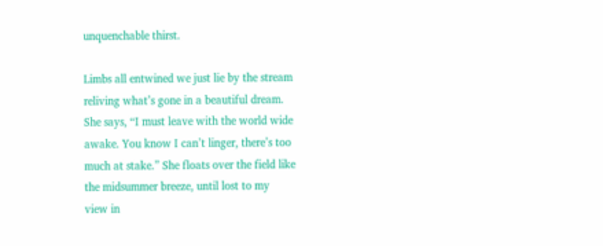unquenchable thirst.

Limbs all entwined we just lie by the stream
reliving what’s gone in a beautiful dream.
She says, “I must leave with the world wide
awake. You know I can’t linger, there’s too
much at stake.” She floats over the field like
the midsummer breeze, until lost to my
view in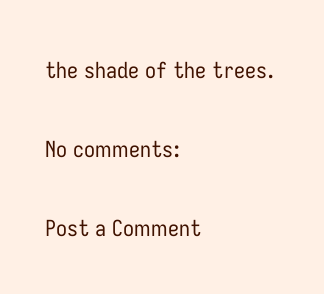the shade of the trees.

No comments:

Post a Comment